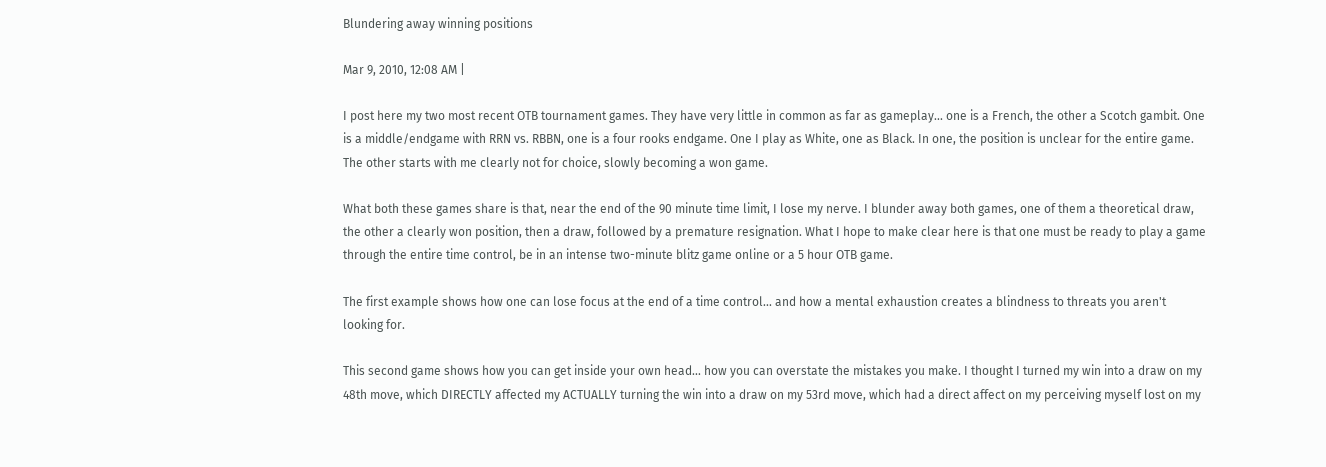Blundering away winning positions

Mar 9, 2010, 12:08 AM |

I post here my two most recent OTB tournament games. They have very little in common as far as gameplay... one is a French, the other a Scotch gambit. One is a middle/endgame with RRN vs. RBBN, one is a four rooks endgame. One I play as White, one as Black. In one, the position is unclear for the entire game. The other starts with me clearly not for choice, slowly becoming a won game.

What both these games share is that, near the end of the 90 minute time limit, I lose my nerve. I blunder away both games, one of them a theoretical draw, the other a clearly won position, then a draw, followed by a premature resignation. What I hope to make clear here is that one must be ready to play a game through the entire time control, be in an intense two-minute blitz game online or a 5 hour OTB game.

The first example shows how one can lose focus at the end of a time control... and how a mental exhaustion creates a blindness to threats you aren't looking for.

This second game shows how you can get inside your own head... how you can overstate the mistakes you make. I thought I turned my win into a draw on my 48th move, which DIRECTLY affected my ACTUALLY turning the win into a draw on my 53rd move, which had a direct affect on my perceiving myself lost on my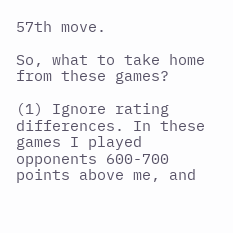57th move.

So, what to take home from these games?

(1) Ignore rating differences. In these games I played opponents 600-700 points above me, and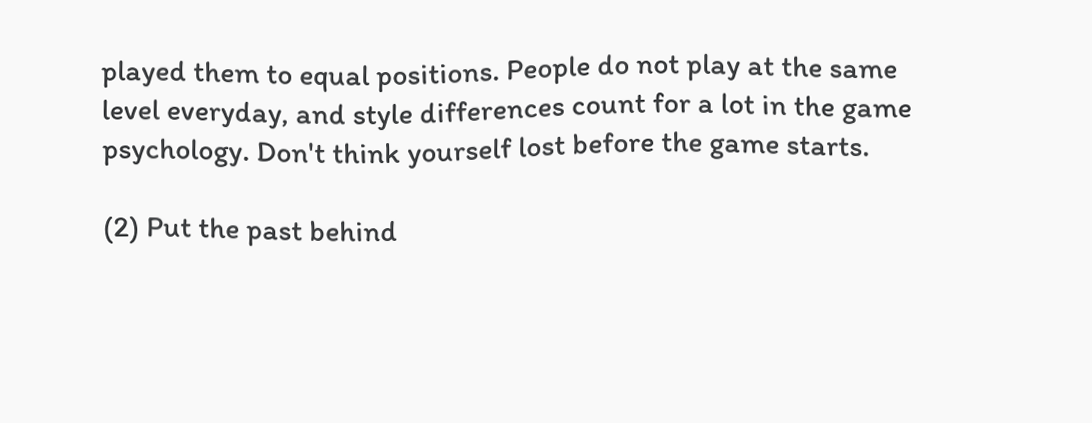played them to equal positions. People do not play at the same level everyday, and style differences count for a lot in the game psychology. Don't think yourself lost before the game starts.

(2) Put the past behind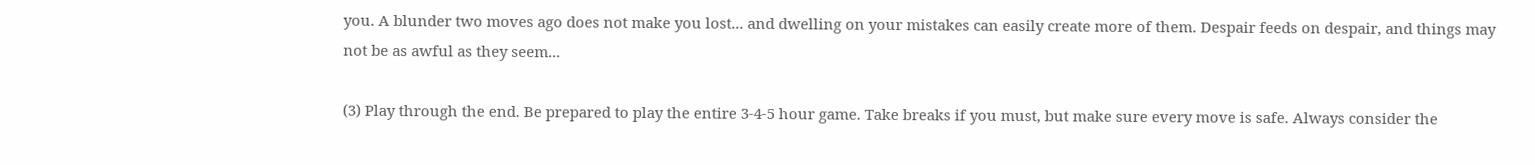you. A blunder two moves ago does not make you lost... and dwelling on your mistakes can easily create more of them. Despair feeds on despair, and things may not be as awful as they seem...

(3) Play through the end. Be prepared to play the entire 3-4-5 hour game. Take breaks if you must, but make sure every move is safe. Always consider the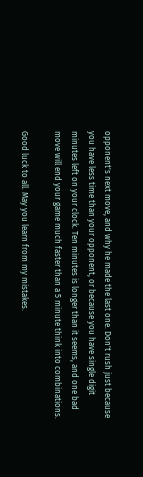opponent's next move, and why he made the last one. Don't rush just because you have less time than your opponent, or because you have single digit minutes left on your clock. Ten minutes is longer than it seems, and one bad move will end your game much faster than a 5 minute think into combinations.

Good luck to all. May you learn from my mistakes.